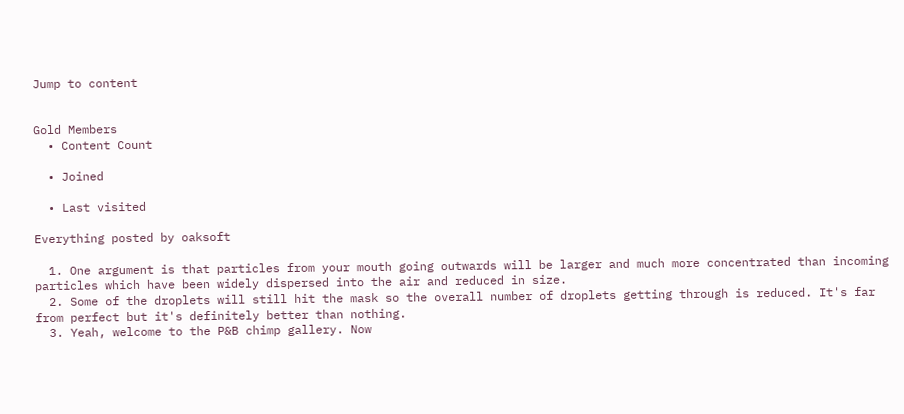Jump to content


Gold Members
  • Content Count

  • Joined

  • Last visited

Everything posted by oaksoft

  1. One argument is that particles from your mouth going outwards will be larger and much more concentrated than incoming particles which have been widely dispersed into the air and reduced in size.
  2. Some of the droplets will still hit the mask so the overall number of droplets getting through is reduced. It's far from perfect but it's definitely better than nothing.
  3. Yeah, welcome to the P&B chimp gallery. Now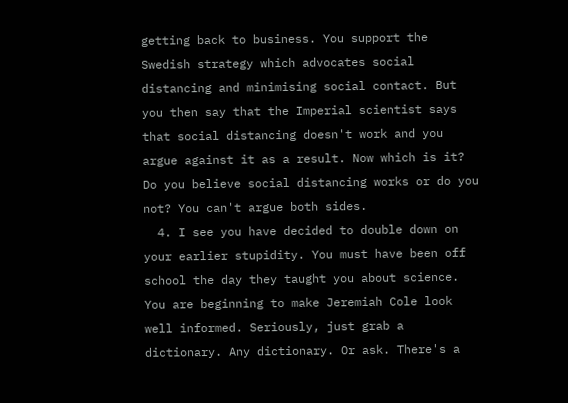getting back to business. You support the Swedish strategy which advocates social distancing and minimising social contact. But you then say that the Imperial scientist says that social distancing doesn't work and you argue against it as a result. Now which is it? Do you believe social distancing works or do you not? You can't argue both sides.
  4. I see you have decided to double down on your earlier stupidity. You must have been off school the day they taught you about science. You are beginning to make Jeremiah Cole look well informed. Seriously, just grab a dictionary. Any dictionary. Or ask. There's a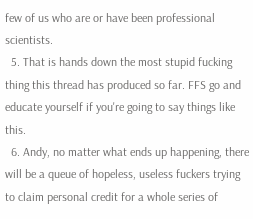few of us who are or have been professional scientists.
  5. That is hands down the most stupid fucking thing this thread has produced so far. FFS go and educate yourself if you're going to say things like this.
  6. Andy, no matter what ends up happening, there will be a queue of hopeless, useless fuckers trying to claim personal credit for a whole series of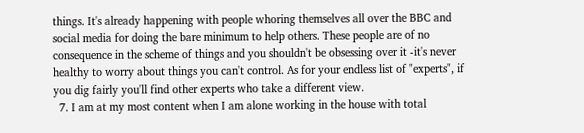things. It's already happening with people whoring themselves all over the BBC and social media for doing the bare minimum to help others. These people are of no consequence in the scheme of things and you shouldn't be obsessing over it -it's never healthy to worry about things you can't control. As for your endless list of "experts", if you dig fairly you'll find other experts who take a different view.
  7. I am at my most content when I am alone working in the house with total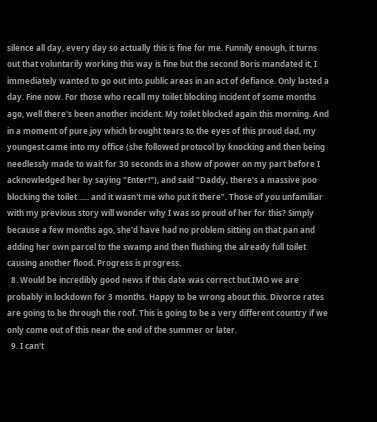silence all day, every day so actually this is fine for me. Funnily enough, it turns out that voluntarily working this way is fine but the second Boris mandated it, I immediately wanted to go out into public areas in an act of defiance. Only lasted a day. Fine now. For those who recall my toilet blocking incident of some months ago, well there's been another incident. My toilet blocked again this morning. And in a moment of pure joy which brought tears to the eyes of this proud dad, my youngest came into my office (she followed protocol by knocking and then being needlessly made to wait for 30 seconds in a show of power on my part before I acknowledged her by saying "Enter!"), and said "Daddy, there's a massive poo blocking the toilet ..... and it wasn't me who put it there". Those of you unfamiliar with my previous story will wonder why I was so proud of her for this? Simply because a few months ago, she'd have had no problem sitting on that pan and adding her own parcel to the swamp and then flushing the already full toilet causing another flood. Progress is progress.
  8. Would be incredibly good news if this date was correct but IMO we are probably in lockdown for 3 months. Happy to be wrong about this. Divorce rates are going to be through the roof. This is going to be a very different country if we only come out of this near the end of the summer or later.
  9. I can't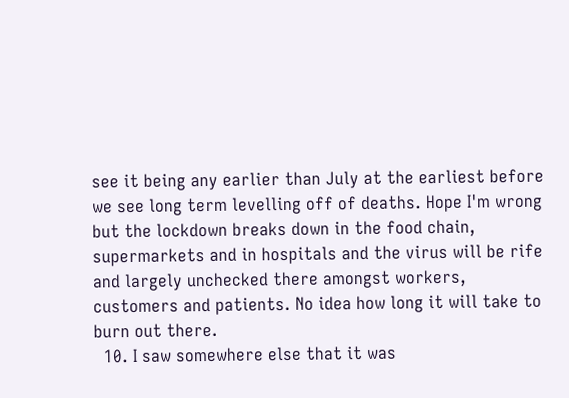see it being any earlier than July at the earliest before we see long term levelling off of deaths. Hope I'm wrong but the lockdown breaks down in the food chain, supermarkets and in hospitals and the virus will be rife and largely unchecked there amongst workers, customers and patients. No idea how long it will take to burn out there.
  10. I saw somewhere else that it was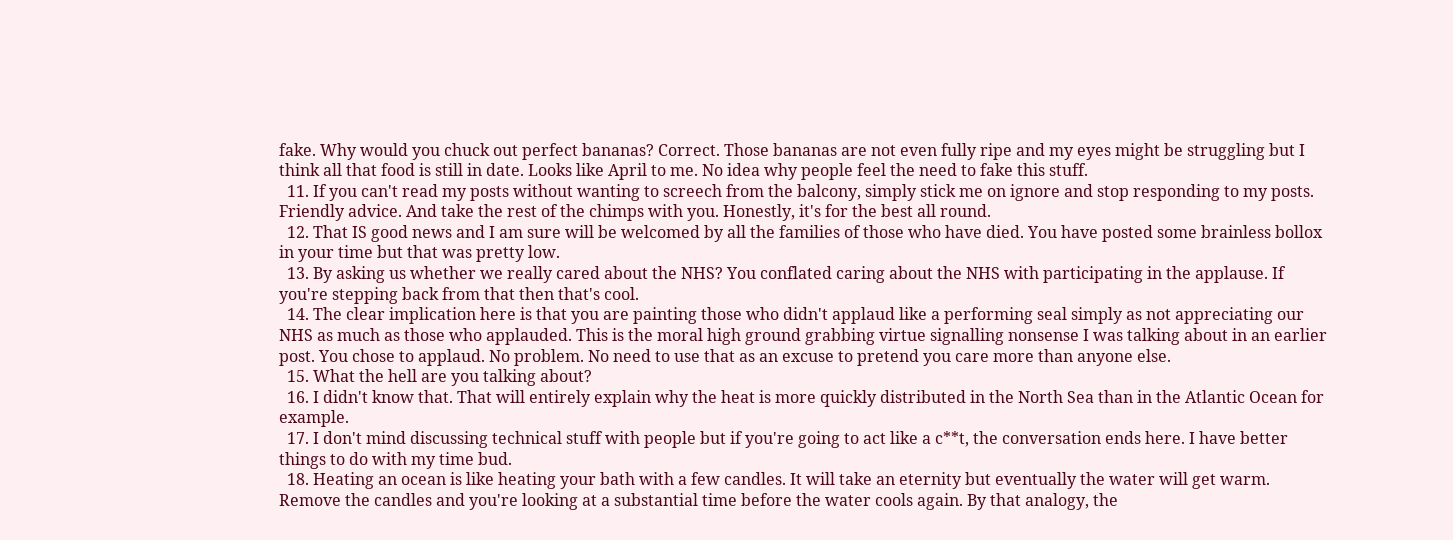fake. Why would you chuck out perfect bananas? Correct. Those bananas are not even fully ripe and my eyes might be struggling but I think all that food is still in date. Looks like April to me. No idea why people feel the need to fake this stuff.
  11. If you can't read my posts without wanting to screech from the balcony, simply stick me on ignore and stop responding to my posts. Friendly advice. And take the rest of the chimps with you. Honestly, it's for the best all round.
  12. That IS good news and I am sure will be welcomed by all the families of those who have died. You have posted some brainless bollox in your time but that was pretty low.
  13. By asking us whether we really cared about the NHS? You conflated caring about the NHS with participating in the applause. If you're stepping back from that then that's cool.
  14. The clear implication here is that you are painting those who didn't applaud like a performing seal simply as not appreciating our NHS as much as those who applauded. This is the moral high ground grabbing virtue signalling nonsense I was talking about in an earlier post. You chose to applaud. No problem. No need to use that as an excuse to pretend you care more than anyone else.
  15. What the hell are you talking about?
  16. I didn't know that. That will entirely explain why the heat is more quickly distributed in the North Sea than in the Atlantic Ocean for example.
  17. I don't mind discussing technical stuff with people but if you're going to act like a c**t, the conversation ends here. I have better things to do with my time bud.
  18. Heating an ocean is like heating your bath with a few candles. It will take an eternity but eventually the water will get warm. Remove the candles and you're looking at a substantial time before the water cools again. By that analogy, the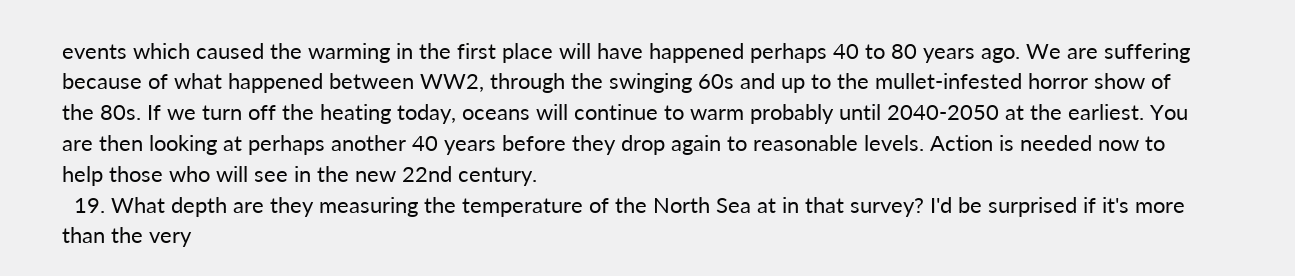events which caused the warming in the first place will have happened perhaps 40 to 80 years ago. We are suffering because of what happened between WW2, through the swinging 60s and up to the mullet-infested horror show of the 80s. If we turn off the heating today, oceans will continue to warm probably until 2040-2050 at the earliest. You are then looking at perhaps another 40 years before they drop again to reasonable levels. Action is needed now to help those who will see in the new 22nd century.
  19. What depth are they measuring the temperature of the North Sea at in that survey? I'd be surprised if it's more than the very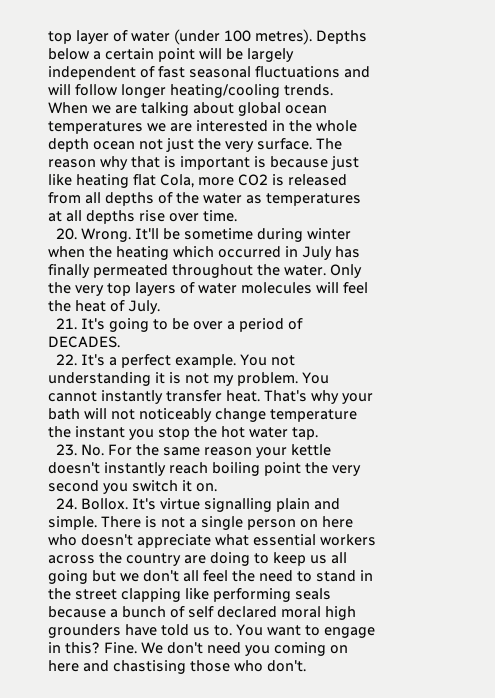top layer of water (under 100 metres). Depths below a certain point will be largely independent of fast seasonal fluctuations and will follow longer heating/cooling trends. When we are talking about global ocean temperatures we are interested in the whole depth ocean not just the very surface. The reason why that is important is because just like heating flat Cola, more CO2 is released from all depths of the water as temperatures at all depths rise over time.
  20. Wrong. It'll be sometime during winter when the heating which occurred in July has finally permeated throughout the water. Only the very top layers of water molecules will feel the heat of July.
  21. It's going to be over a period of DECADES.
  22. It's a perfect example. You not understanding it is not my problem. You cannot instantly transfer heat. That's why your bath will not noticeably change temperature the instant you stop the hot water tap.
  23. No. For the same reason your kettle doesn't instantly reach boiling point the very second you switch it on.
  24. Bollox. It's virtue signalling plain and simple. There is not a single person on here who doesn't appreciate what essential workers across the country are doing to keep us all going but we don't all feel the need to stand in the street clapping like performing seals because a bunch of self declared moral high grounders have told us to. You want to engage in this? Fine. We don't need you coming on here and chastising those who don't.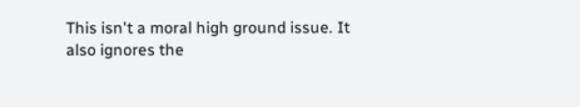This isn't a moral high ground issue. It also ignores the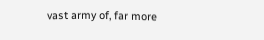vast army of, far more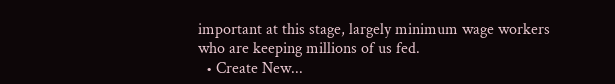important at this stage, largely minimum wage workers who are keeping millions of us fed.
  • Create New...